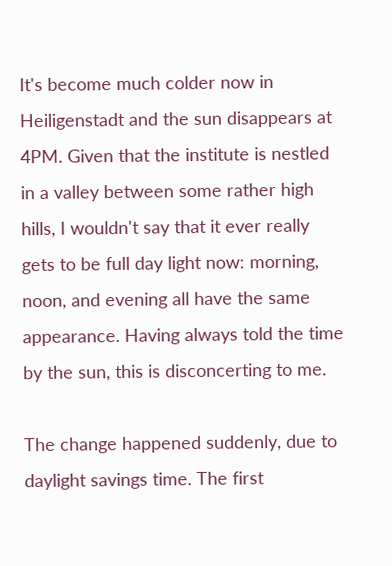It's become much colder now in Heiligenstadt and the sun disappears at 4PM. Given that the institute is nestled in a valley between some rather high hills, I wouldn't say that it ever really gets to be full day light now: morning, noon, and evening all have the same appearance. Having always told the time by the sun, this is disconcerting to me.

The change happened suddenly, due to daylight savings time. The first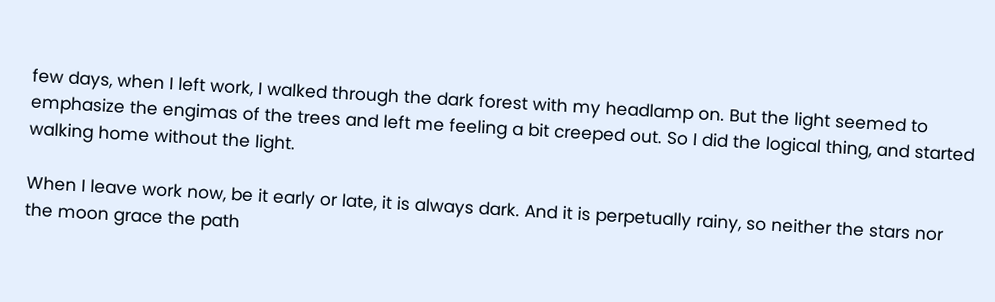few days, when I left work, I walked through the dark forest with my headlamp on. But the light seemed to emphasize the engimas of the trees and left me feeling a bit creeped out. So I did the logical thing, and started walking home without the light.

When I leave work now, be it early or late, it is always dark. And it is perpetually rainy, so neither the stars nor the moon grace the path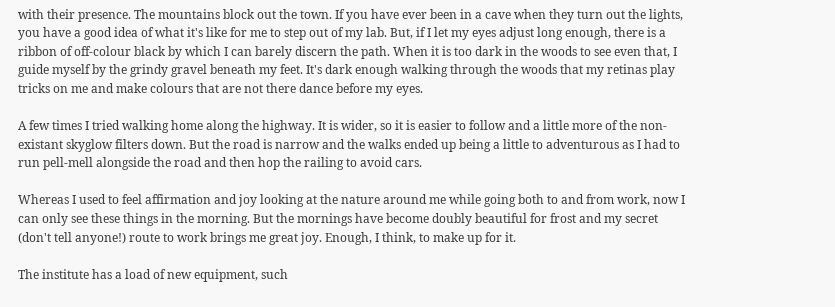with their presence. The mountains block out the town. If you have ever been in a cave when they turn out the lights, you have a good idea of what it's like for me to step out of my lab. But, if I let my eyes adjust long enough, there is a ribbon of off-colour black by which I can barely discern the path. When it is too dark in the woods to see even that, I guide myself by the grindy gravel beneath my feet. It's dark enough walking through the woods that my retinas play tricks on me and make colours that are not there dance before my eyes.

A few times I tried walking home along the highway. It is wider, so it is easier to follow and a little more of the non-existant skyglow filters down. But the road is narrow and the walks ended up being a little to adventurous as I had to run pell-mell alongside the road and then hop the railing to avoid cars.

Whereas I used to feel affirmation and joy looking at the nature around me while going both to and from work, now I can only see these things in the morning. But the mornings have become doubly beautiful for frost and my secret (don't tell anyone!) route to work brings me great joy. Enough, I think, to make up for it.

The institute has a load of new equipment, such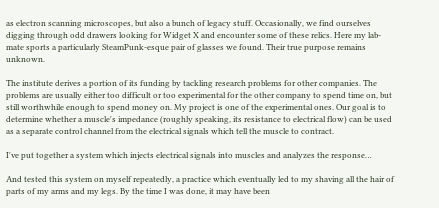as electron scanning microscopes, but also a bunch of legacy stuff. Occasionally, we find ourselves digging through odd drawers looking for Widget X and encounter some of these relics. Here my lab-mate sports a particularly SteamPunk-esque pair of glasses we found. Their true purpose remains unknown.

The institute derives a portion of its funding by tackling research problems for other companies. The problems are usually either too difficult or too experimental for the other company to spend time on, but still worthwhile enough to spend money on. My project is one of the experimental ones. Our goal is to determine whether a muscle's impedance (roughly speaking, its resistance to electrical flow) can be used as a separate control channel from the electrical signals which tell the muscle to contract.

I've put together a system which injects electrical signals into muscles and analyzes the response…

And tested this system on myself repeatedly, a practice which eventually led to my shaving all the hair of parts of my arms and my legs. By the time I was done, it may have been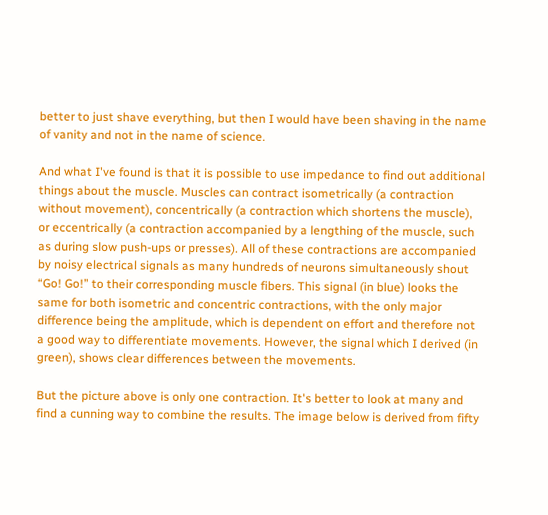better to just shave everything, but then I would have been shaving in the name of vanity and not in the name of science.

And what I've found is that it is possible to use impedance to find out additional things about the muscle. Muscles can contract isometrically (a contraction without movement), concentrically (a contraction which shortens the muscle), or eccentrically (a contraction accompanied by a lengthing of the muscle, such as during slow push-ups or presses). All of these contractions are accompanied by noisy electrical signals as many hundreds of neurons simultaneously shout “Go! Go!” to their corresponding muscle fibers. This signal (in blue) looks the same for both isometric and concentric contractions, with the only major difference being the amplitude, which is dependent on effort and therefore not a good way to differentiate movements. However, the signal which I derived (in green), shows clear differences between the movements.

But the picture above is only one contraction. It's better to look at many and find a cunning way to combine the results. The image below is derived from fifty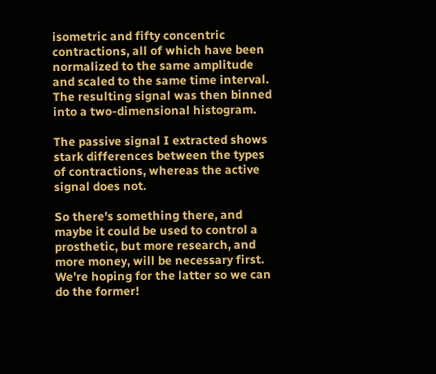isometric and fifty concentric contractions, all of which have been normalized to the same amplitude and scaled to the same time interval. The resulting signal was then binned into a two-dimensional histogram.

The passive signal I extracted shows stark differences between the types of contractions, whereas the active signal does not.

So there's something there, and maybe it could be used to control a prosthetic, but more research, and more money, will be necessary first. We're hoping for the latter so we can do the former!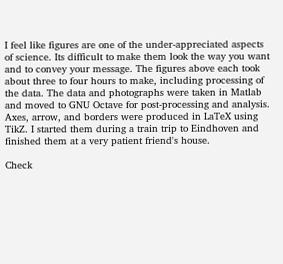I feel like figures are one of the under-appreciated aspects of science. Its difficult to make them look the way you want and to convey your message. The figures above each took about three to four hours to make, including processing of the data. The data and photographs were taken in Matlab and moved to GNU Octave for post-processing and analysis. Axes, arrow, and borders were produced in LaTeX using TikZ. I started them during a train trip to Eindhoven and finished them at a very patient friend's house.

Check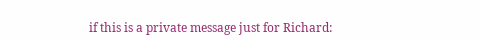if this is a private message just for Richard: